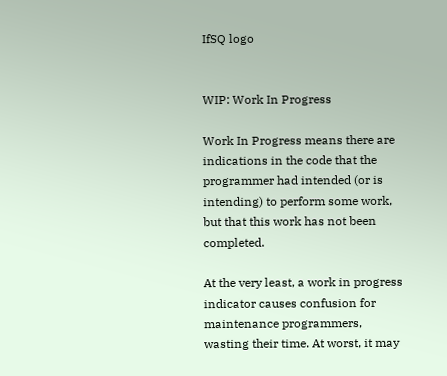IfSQ logo


WIP: Work In Progress

Work In Progress means there are indications in the code that the programmer had intended (or is intending) to perform some work, but that this work has not been completed.

At the very least, a work in progress indicator causes confusion for maintenance programmers, wasting their time. At worst, it may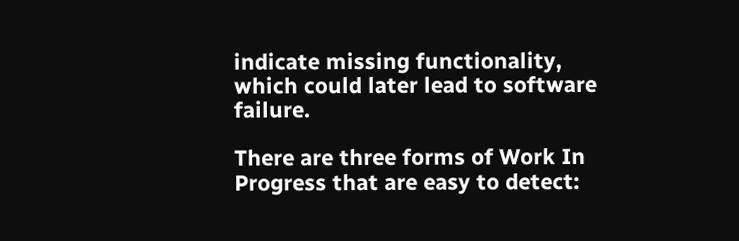indicate missing functionality, which could later lead to software failure.

There are three forms of Work In Progress that are easy to detect: